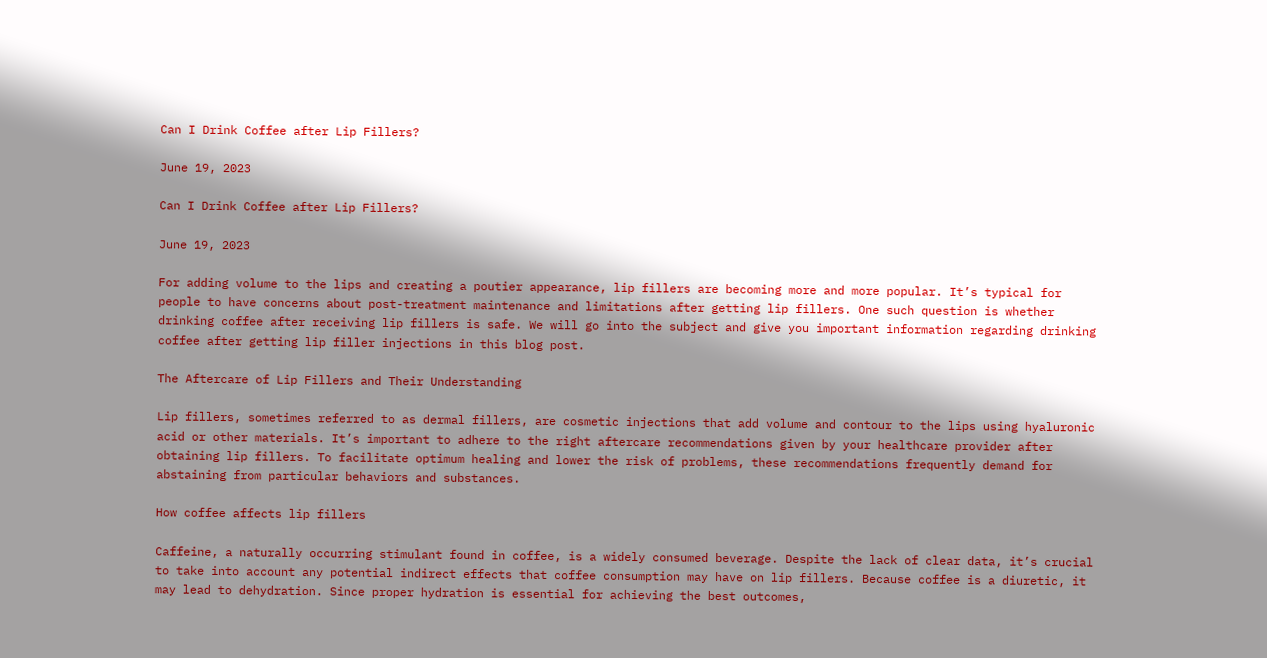Can I Drink Coffee after Lip Fillers?

June 19, 2023

Can I Drink Coffee after Lip Fillers?

June 19, 2023

For adding volume to the lips and creating a poutier appearance, lip fillers are becoming more and more popular. It’s typical for people to have concerns about post-treatment maintenance and limitations after getting lip fillers. One such question is whether drinking coffee after receiving lip fillers is safe. We will go into the subject and give you important information regarding drinking coffee after getting lip filler injections in this blog post.

The Aftercare of Lip Fillers and Their Understanding

Lip fillers, sometimes referred to as dermal fillers, are cosmetic injections that add volume and contour to the lips using hyaluronic acid or other materials. It’s important to adhere to the right aftercare recommendations given by your healthcare provider after obtaining lip fillers. To facilitate optimum healing and lower the risk of problems, these recommendations frequently demand for abstaining from particular behaviors and substances.

How coffee affects lip fillers

Caffeine, a naturally occurring stimulant found in coffee, is a widely consumed beverage. Despite the lack of clear data, it’s crucial to take into account any potential indirect effects that coffee consumption may have on lip fillers. Because coffee is a diuretic, it may lead to dehydration. Since proper hydration is essential for achieving the best outcomes,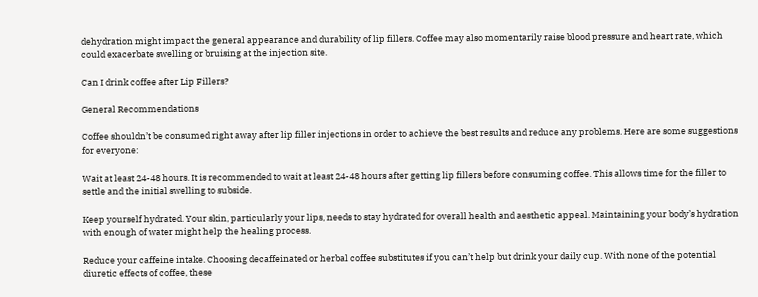dehydration might impact the general appearance and durability of lip fillers. Coffee may also momentarily raise blood pressure and heart rate, which could exacerbate swelling or bruising at the injection site.

Can I drink coffee after Lip Fillers?

General Recommendations

Coffee shouldn’t be consumed right away after lip filler injections in order to achieve the best results and reduce any problems. Here are some suggestions for everyone:

Wait at least 24-48 hours. It is recommended to wait at least 24-48 hours after getting lip fillers before consuming coffee. This allows time for the filler to settle and the initial swelling to subside.

Keep yourself hydrated. Your skin, particularly your lips, needs to stay hydrated for overall health and aesthetic appeal. Maintaining your body’s hydration with enough of water might help the healing process.

Reduce your caffeine intake. Choosing decaffeinated or herbal coffee substitutes if you can’t help but drink your daily cup. With none of the potential diuretic effects of coffee, these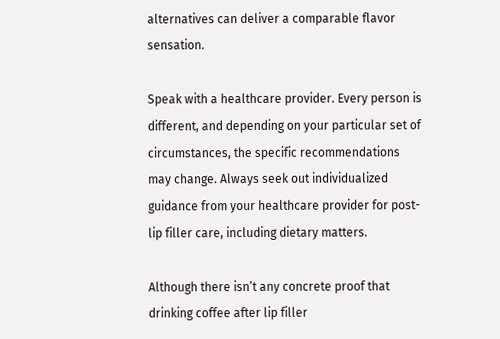alternatives can deliver a comparable flavor sensation.

Speak with a healthcare provider. Every person is different, and depending on your particular set of circumstances, the specific recommendations may change. Always seek out individualized guidance from your healthcare provider for post-lip filler care, including dietary matters.

Although there isn’t any concrete proof that drinking coffee after lip filler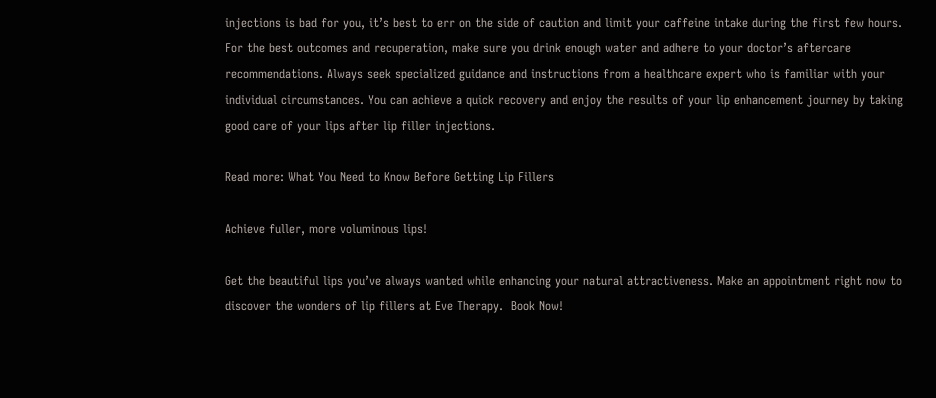injections is bad for you, it’s best to err on the side of caution and limit your caffeine intake during the first few hours. For the best outcomes and recuperation, make sure you drink enough water and adhere to your doctor’s aftercare recommendations. Always seek specialized guidance and instructions from a healthcare expert who is familiar with your individual circumstances. You can achieve a quick recovery and enjoy the results of your lip enhancement journey by taking good care of your lips after lip filler injections.

Read more: What You Need to Know Before Getting Lip Fillers

Achieve fuller, more voluminous lips!

Get the beautiful lips you’ve always wanted while enhancing your natural attractiveness. Make an appointment right now to discover the wonders of lip fillers at Eve Therapy.  Book Now!